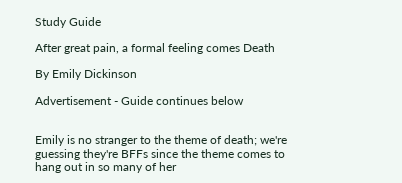Study Guide

After great pain, a formal feeling comes Death

By Emily Dickinson

Advertisement - Guide continues below


Emily is no stranger to the theme of death; we're guessing they're BFFs since the theme comes to hang out in so many of her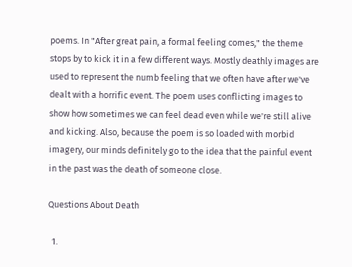poems. In "After great pain, a formal feeling comes," the theme stops by to kick it in a few different ways. Mostly deathly images are used to represent the numb feeling that we often have after we've dealt with a horrific event. The poem uses conflicting images to show how sometimes we can feel dead even while we're still alive and kicking. Also, because the poem is so loaded with morbid imagery, our minds definitely go to the idea that the painful event in the past was the death of someone close.

Questions About Death

  1.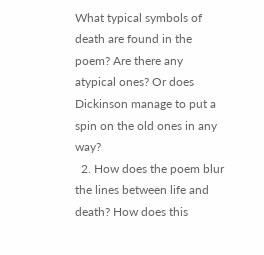What typical symbols of death are found in the poem? Are there any atypical ones? Or does Dickinson manage to put a spin on the old ones in any way?
  2. How does the poem blur the lines between life and death? How does this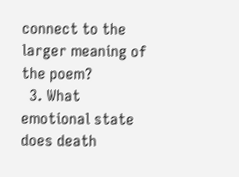connect to the larger meaning of the poem?
  3. What emotional state does death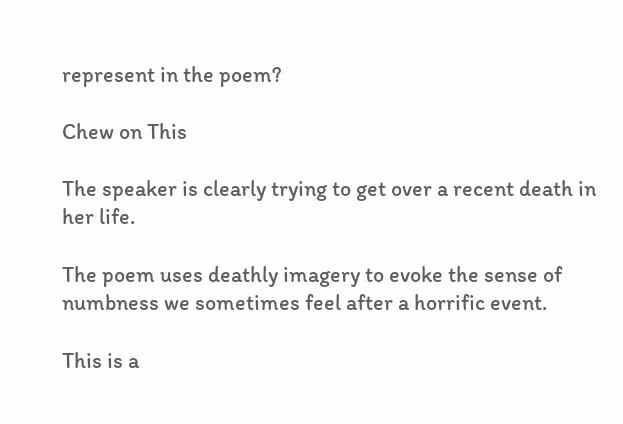represent in the poem?

Chew on This

The speaker is clearly trying to get over a recent death in her life.

The poem uses deathly imagery to evoke the sense of numbness we sometimes feel after a horrific event.

This is a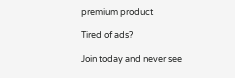premium product

Tired of ads?

Join today and never see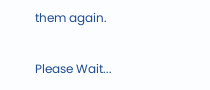them again.

Please Wait...